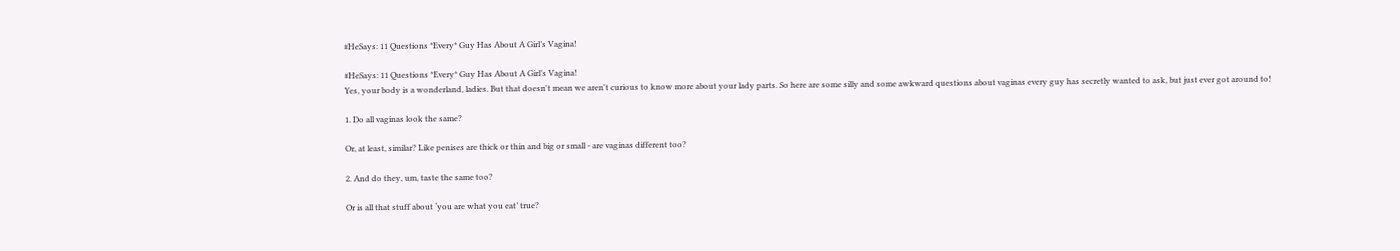#HeSays: 11 Questions *Every* Guy Has About A Girl’s Vagina!

#HeSays: 11 Questions *Every* Guy Has About A Girl’s Vagina!
Yes, your body is a wonderland, ladies. But that doesn't mean we aren't curious to know more about your lady parts. So here are some silly and some awkward questions about vaginas every guy has secretly wanted to ask, but just ever got around to!

1. Do all vaginas look the same?

Or, at least, similar? Like penises are thick or thin and big or small - are vaginas different too?

2. And do they, um, taste the same too?

Or is all that stuff about ‘you are what you eat’ true?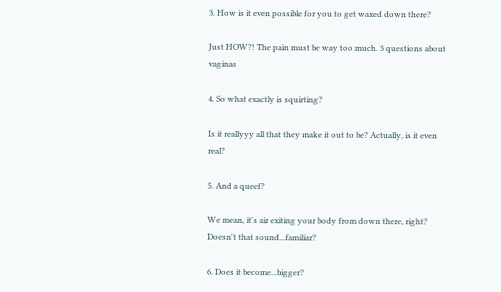3. How is it even possible for you to get waxed down there?

Just HOW?! The pain must be way too much. 3 questions about vaginas

4. So what exactly is squirting?

Is it reallyyy all that they make it out to be? Actually, is it even real?

5. And a queef?

We mean, it's air exiting your body from down there, right? Doesn't that sound...familiar?

6. Does it become...bigger?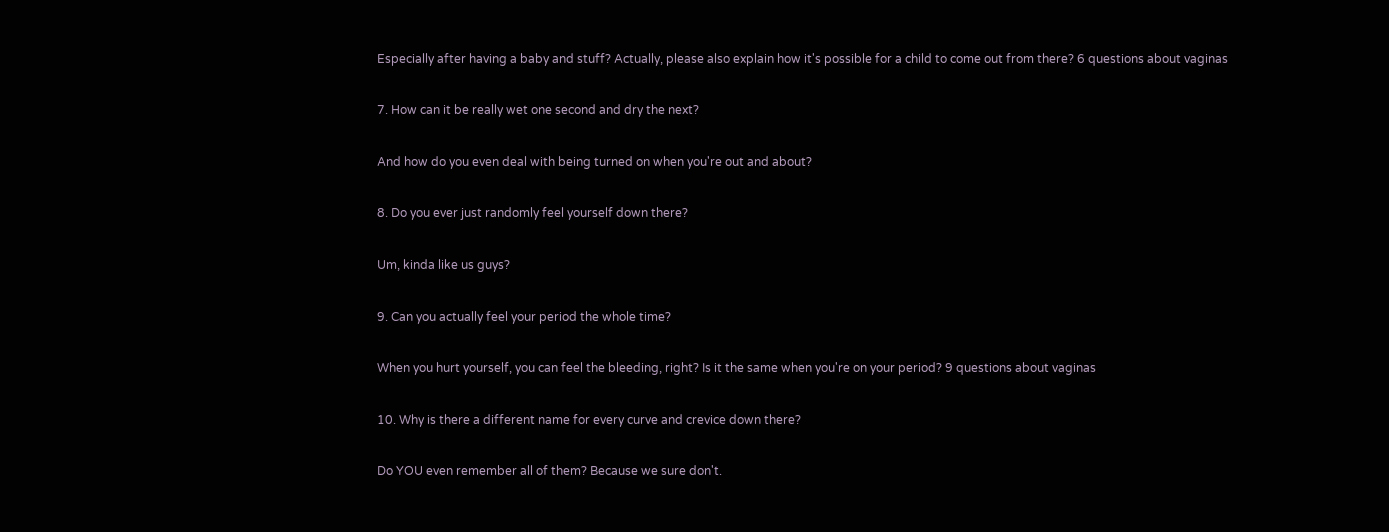Especially after having a baby and stuff? Actually, please also explain how it's possible for a child to come out from there? 6 questions about vaginas

7. How can it be really wet one second and dry the next?

And how do you even deal with being turned on when you're out and about?

8. Do you ever just randomly feel yourself down there?

Um, kinda like us guys?

9. Can you actually feel your period the whole time?

When you hurt yourself, you can feel the bleeding, right? Is it the same when you're on your period? 9 questions about vaginas

10. Why is there a different name for every curve and crevice down there?

Do YOU even remember all of them? Because we sure don't.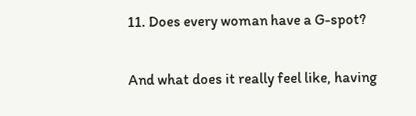11. Does every woman have a G-spot?

And what does it really feel like, having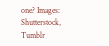one? Images: Shutterstock, Tumblr